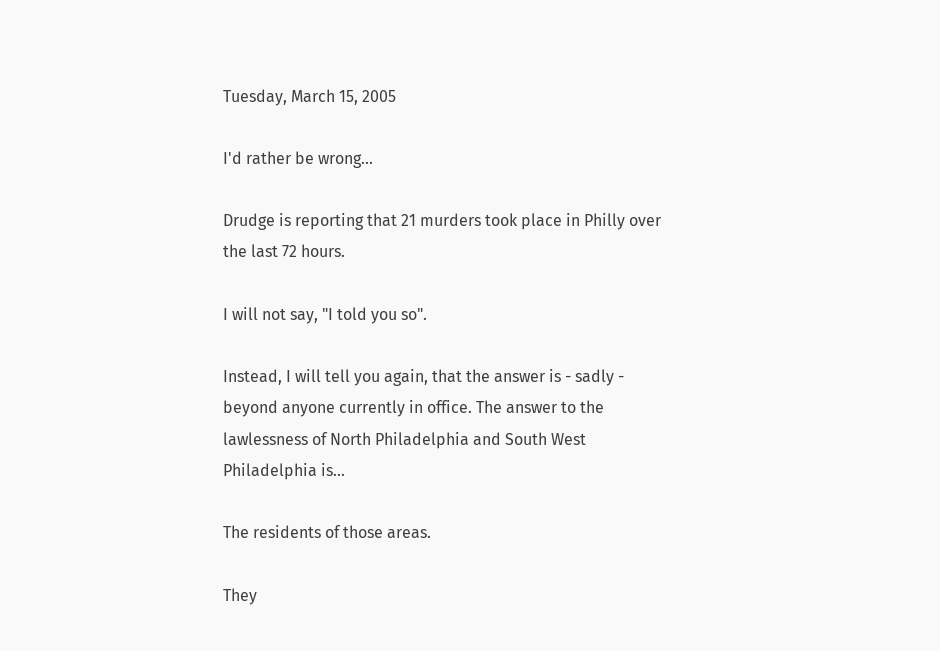Tuesday, March 15, 2005

I'd rather be wrong...

Drudge is reporting that 21 murders took place in Philly over the last 72 hours.

I will not say, "I told you so".

Instead, I will tell you again, that the answer is - sadly - beyond anyone currently in office. The answer to the lawlessness of North Philadelphia and South West Philadelphia is...

The residents of those areas.

They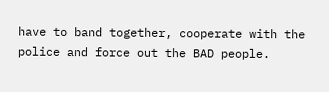have to band together, cooperate with the police and force out the BAD people.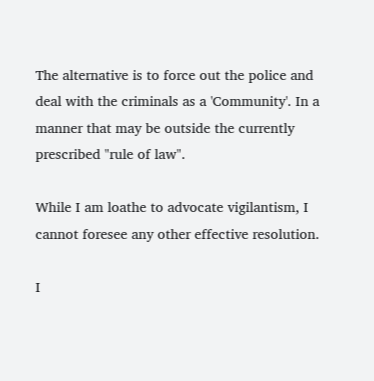The alternative is to force out the police and deal with the criminals as a 'Community'. In a manner that may be outside the currently prescribed "rule of law".

While I am loathe to advocate vigilantism, I cannot foresee any other effective resolution.

I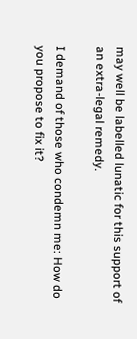may well be labelled lunatic for this support of an extra-legal remedy.

I demand of those who condemn me: How do you propose to fix it?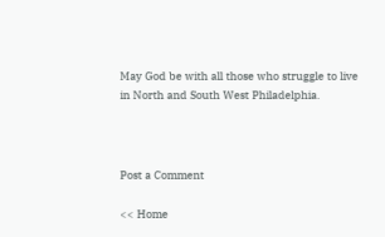May God be with all those who struggle to live in North and South West Philadelphia.



Post a Comment

<< Home